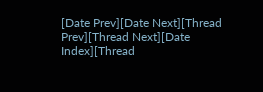[Date Prev][Date Next][Thread Prev][Thread Next][Date Index][Thread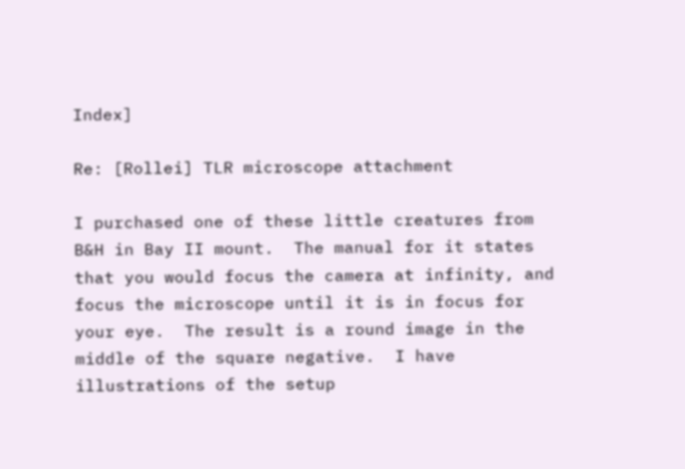Index]

Re: [Rollei] TLR microscope attachment

I purchased one of these little creatures from B&H in Bay II mount.  The manual for it states that you would focus the camera at infinity, and focus the microscope until it is in focus for your eye.  The result is a round image in the middle of the square negative.  I have illustrations of the setup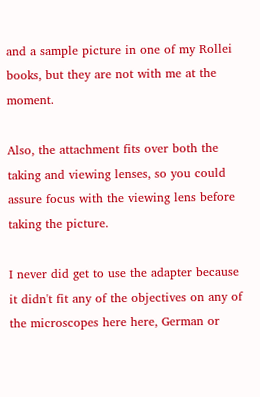and a sample picture in one of my Rollei books, but they are not with me at the moment.

Also, the attachment fits over both the taking and viewing lenses, so you could assure focus with the viewing lens before taking the picture.

I never did get to use the adapter because it didn't fit any of the objectives on any of the microscopes here here, German or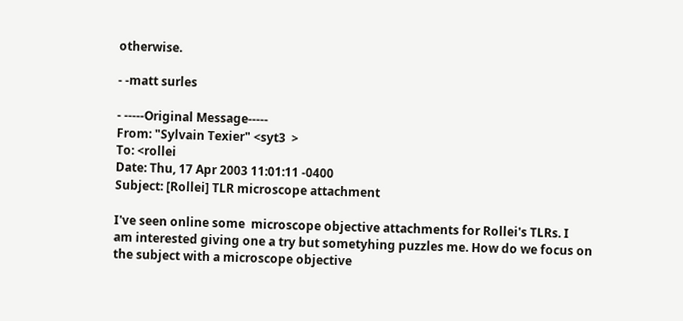otherwise.

- -matt surles

- -----Original Message-----
From: "Sylvain Texier" <syt3  >
To: <rollei
Date: Thu, 17 Apr 2003 11:01:11 -0400
Subject: [Rollei] TLR microscope attachment

I've seen online some  microscope objective attachments for Rollei's TLRs. I
am interested giving one a try but sometyhing puzzles me. How do we focus on
the subject with a microscope objective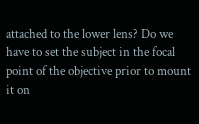attached to the lower lens? Do we
have to set the subject in the focal point of the objective prior to mount
it on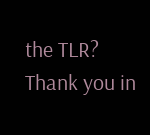the TLR?
Thank you in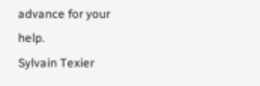advance for your help.
Sylvain Texier